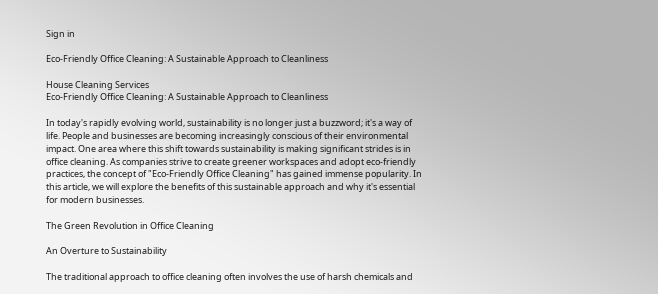Sign in

Eco-Friendly Office Cleaning: A Sustainable Approach to Cleanliness

House Cleaning Services
Eco-Friendly Office Cleaning: A Sustainable Approach to Cleanliness

In today's rapidly evolving world, sustainability is no longer just a buzzword; it's a way of life. People and businesses are becoming increasingly conscious of their environmental impact. One area where this shift towards sustainability is making significant strides is in office cleaning. As companies strive to create greener workspaces and adopt eco-friendly practices, the concept of "Eco-Friendly Office Cleaning" has gained immense popularity. In this article, we will explore the benefits of this sustainable approach and why it's essential for modern businesses.

The Green Revolution in Office Cleaning

An Overture to Sustainability

The traditional approach to office cleaning often involves the use of harsh chemicals and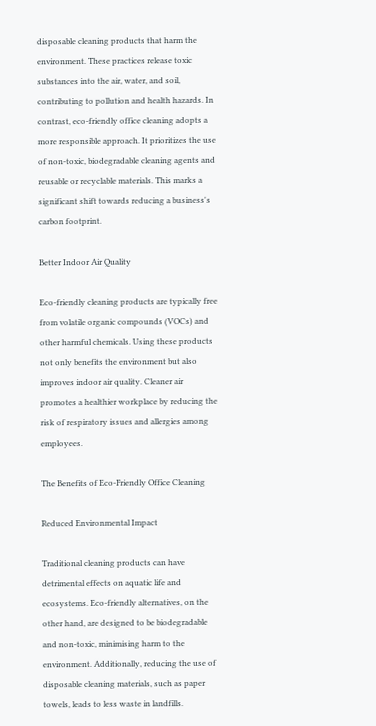disposable cleaning products that harm the environment. These practices release toxic substances into the air, water, and soil, contributing to pollution and health hazards. In contrast, eco-friendly office cleaning adopts a more responsible approach. It prioritizes the use of non-toxic, biodegradable cleaning agents and reusable or recyclable materials. This marks a significant shift towards reducing a business's carbon footprint.

Better Indoor Air Quality

Eco-friendly cleaning products are typically free from volatile organic compounds (VOCs) and other harmful chemicals. Using these products not only benefits the environment but also improves indoor air quality. Cleaner air promotes a healthier workplace by reducing the risk of respiratory issues and allergies among employees.

The Benefits of Eco-Friendly Office Cleaning

Reduced Environmental Impact

Traditional cleaning products can have detrimental effects on aquatic life and ecosystems. Eco-friendly alternatives, on the other hand, are designed to be biodegradable and non-toxic, minimising harm to the environment. Additionally, reducing the use of disposable cleaning materials, such as paper towels, leads to less waste in landfills.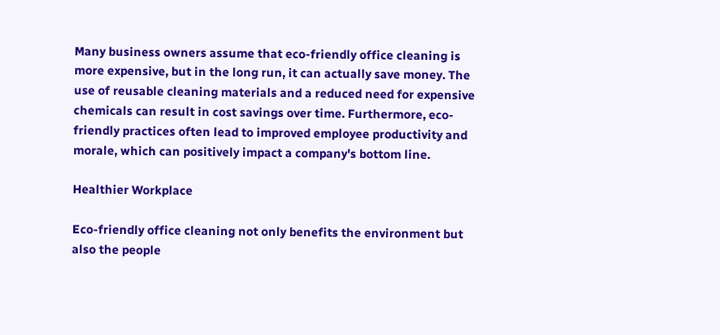Many business owners assume that eco-friendly office cleaning is more expensive, but in the long run, it can actually save money. The use of reusable cleaning materials and a reduced need for expensive chemicals can result in cost savings over time. Furthermore, eco-friendly practices often lead to improved employee productivity and morale, which can positively impact a company's bottom line.

Healthier Workplace

Eco-friendly office cleaning not only benefits the environment but also the people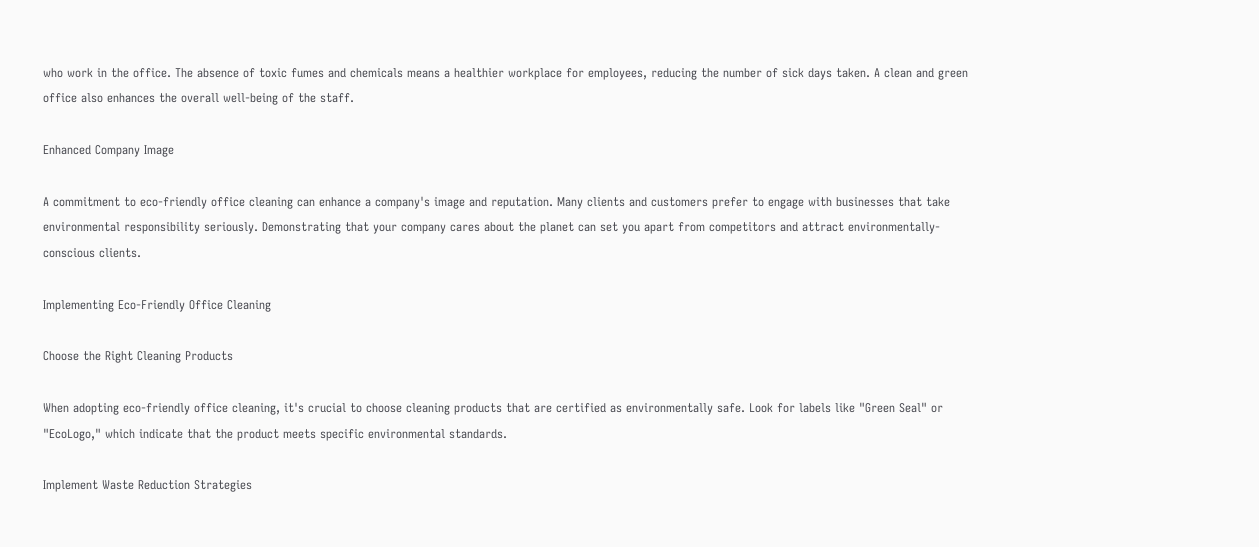who work in the office. The absence of toxic fumes and chemicals means a healthier workplace for employees, reducing the number of sick days taken. A clean and green office also enhances the overall well-being of the staff.

Enhanced Company Image

A commitment to eco-friendly office cleaning can enhance a company's image and reputation. Many clients and customers prefer to engage with businesses that take environmental responsibility seriously. Demonstrating that your company cares about the planet can set you apart from competitors and attract environmentally-conscious clients.

Implementing Eco-Friendly Office Cleaning

Choose the Right Cleaning Products

When adopting eco-friendly office cleaning, it's crucial to choose cleaning products that are certified as environmentally safe. Look for labels like "Green Seal" or "EcoLogo," which indicate that the product meets specific environmental standards.

Implement Waste Reduction Strategies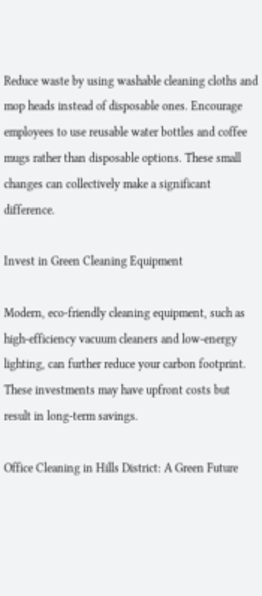Reduce waste by using washable cleaning cloths and mop heads instead of disposable ones. Encourage employees to use reusable water bottles and coffee mugs rather than disposable options. These small changes can collectively make a significant difference.

Invest in Green Cleaning Equipment

Modern, eco-friendly cleaning equipment, such as high-efficiency vacuum cleaners and low-energy lighting, can further reduce your carbon footprint. These investments may have upfront costs but result in long-term savings.

Office Cleaning in Hills District: A Green Future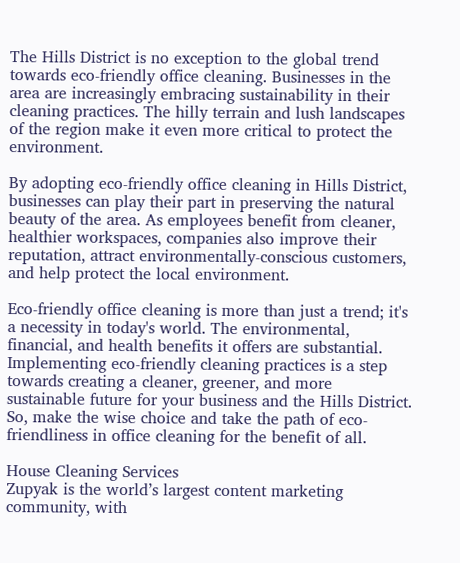The Hills District is no exception to the global trend towards eco-friendly office cleaning. Businesses in the area are increasingly embracing sustainability in their cleaning practices. The hilly terrain and lush landscapes of the region make it even more critical to protect the environment.

By adopting eco-friendly office cleaning in Hills District, businesses can play their part in preserving the natural beauty of the area. As employees benefit from cleaner, healthier workspaces, companies also improve their reputation, attract environmentally-conscious customers, and help protect the local environment.

Eco-friendly office cleaning is more than just a trend; it's a necessity in today's world. The environmental, financial, and health benefits it offers are substantial. Implementing eco-friendly cleaning practices is a step towards creating a cleaner, greener, and more sustainable future for your business and the Hills District. So, make the wise choice and take the path of eco-friendliness in office cleaning for the benefit of all.

House Cleaning Services
Zupyak is the world’s largest content marketing community, with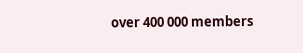over 400 000 members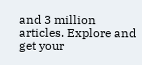and 3 million articles. Explore and get your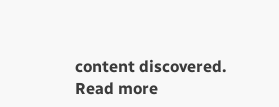content discovered.
Read more